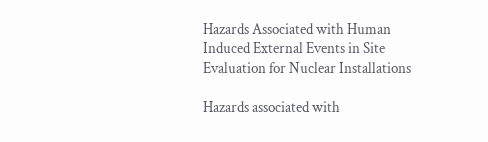Hazards Associated with Human Induced External Events in Site Evaluation for Nuclear Installations

Hazards associated with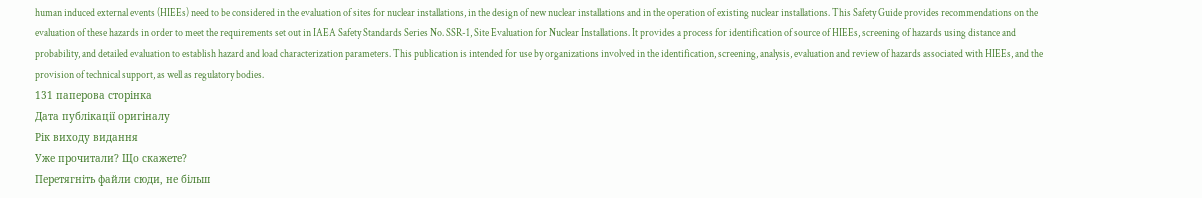human induced external events (HIEEs) need to be considered in the evaluation of sites for nuclear installations, in the design of new nuclear installations and in the operation of existing nuclear installations. This Safety Guide provides recommendations on the evaluation of these hazards in order to meet the requirements set out in IAEA Safety Standards Series No. SSR-1, Site Evaluation for Nuclear Installations. It provides a process for identification of source of HIEEs, screening of hazards using distance and probability, and detailed evaluation to establish hazard and load characterization parameters. This publication is intended for use by organizations involved in the identification, screening, analysis, evaluation and review of hazards associated with HIEEs, and the provision of technical support, as well as regulatory bodies.
131 паперова сторінка
Дата публікації оригіналу
Рік виходу видання
Уже прочитали? Що скажете?
Перетягніть файли сюди, не більш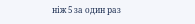ніж 5 за один раз